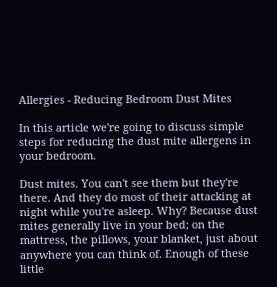Allergies - Reducing Bedroom Dust Mites

In this article we're going to discuss simple steps for reducing the dust mite allergens in your bedroom.

Dust mites. You can't see them but they're there. And they do most of their attacking at night while you're asleep. Why? Because dust mites generally live in your bed; on the mattress, the pillows, your blanket, just about anywhere you can think of. Enough of these little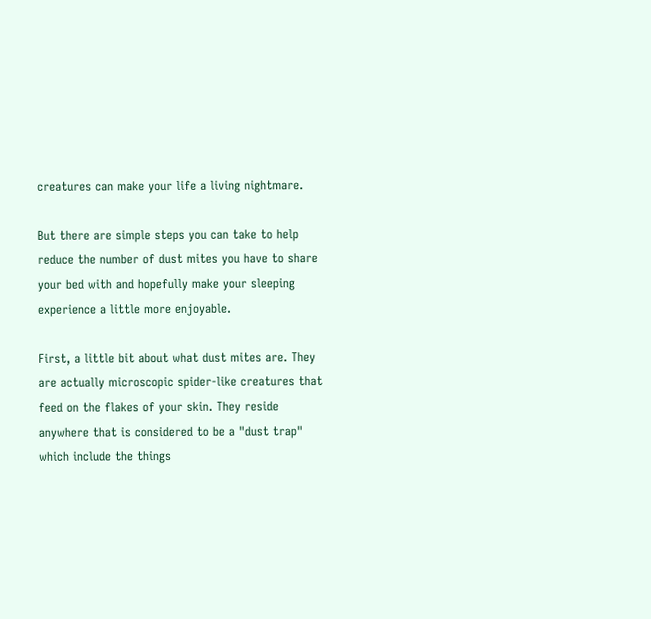creatures can make your life a living nightmare.

But there are simple steps you can take to help reduce the number of dust mites you have to share your bed with and hopefully make your sleeping experience a little more enjoyable.

First, a little bit about what dust mites are. They are actually microscopic spider-like creatures that feed on the flakes of your skin. They reside anywhere that is considered to be a "dust trap" which include the things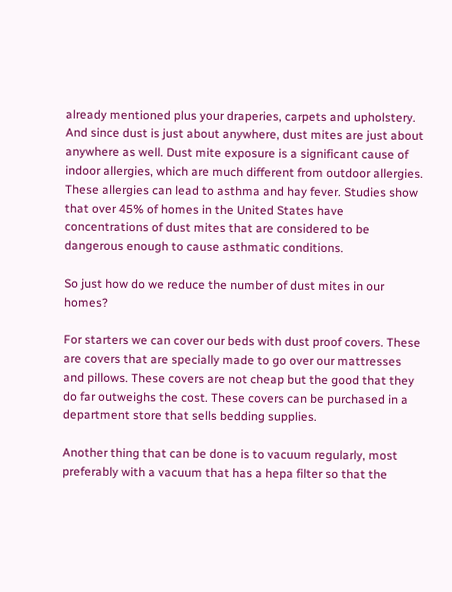already mentioned plus your draperies, carpets and upholstery. And since dust is just about anywhere, dust mites are just about anywhere as well. Dust mite exposure is a significant cause of indoor allergies, which are much different from outdoor allergies. These allergies can lead to asthma and hay fever. Studies show that over 45% of homes in the United States have concentrations of dust mites that are considered to be dangerous enough to cause asthmatic conditions.

So just how do we reduce the number of dust mites in our homes?

For starters we can cover our beds with dust proof covers. These are covers that are specially made to go over our mattresses and pillows. These covers are not cheap but the good that they do far outweighs the cost. These covers can be purchased in a department store that sells bedding supplies.

Another thing that can be done is to vacuum regularly, most preferably with a vacuum that has a hepa filter so that the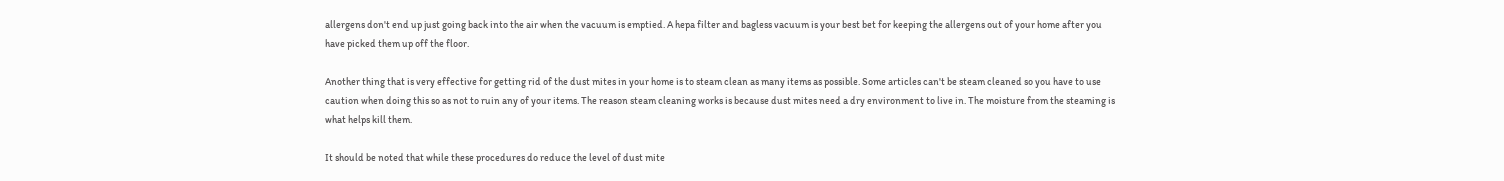allergens don't end up just going back into the air when the vacuum is emptied. A hepa filter and bagless vacuum is your best bet for keeping the allergens out of your home after you have picked them up off the floor.

Another thing that is very effective for getting rid of the dust mites in your home is to steam clean as many items as possible. Some articles can't be steam cleaned so you have to use caution when doing this so as not to ruin any of your items. The reason steam cleaning works is because dust mites need a dry environment to live in. The moisture from the steaming is what helps kill them.

It should be noted that while these procedures do reduce the level of dust mite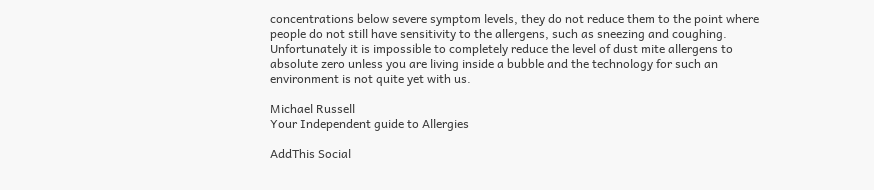concentrations below severe symptom levels, they do not reduce them to the point where people do not still have sensitivity to the allergens, such as sneezing and coughing. Unfortunately it is impossible to completely reduce the level of dust mite allergens to absolute zero unless you are living inside a bubble and the technology for such an environment is not quite yet with us.

Michael Russell
Your Independent guide to Allergies

AddThis Social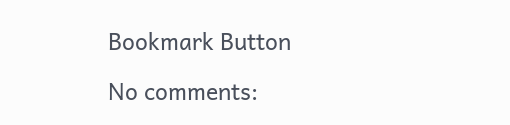Bookmark Button

No comments: